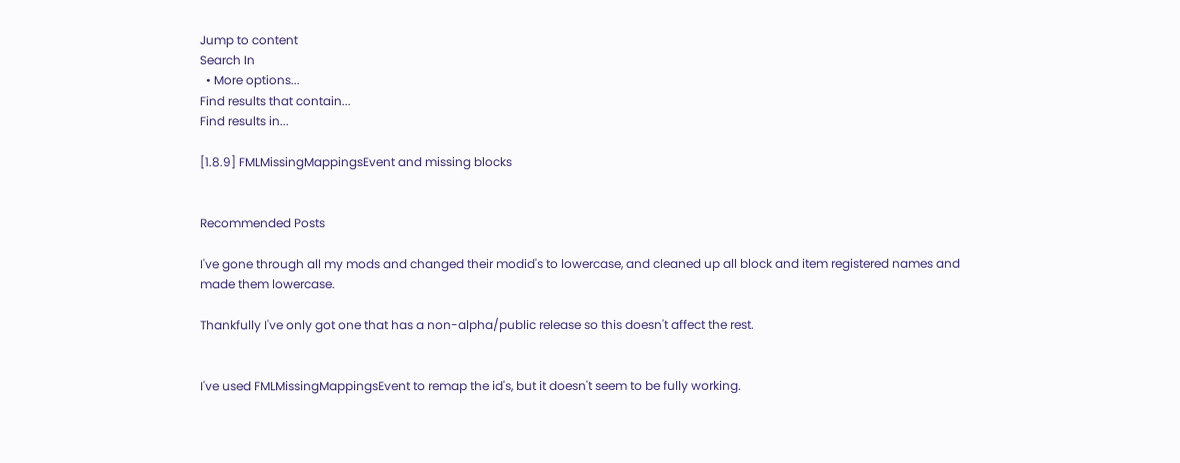Jump to content
Search In
  • More options...
Find results that contain...
Find results in...

[1.8.9] FMLMissingMappingsEvent and missing blocks


Recommended Posts

I've gone through all my mods and changed their modid's to lowercase, and cleaned up all block and item registered names and made them lowercase.

Thankfully I've only got one that has a non-alpha/public release so this doesn't affect the rest.


I've used FMLMissingMappingsEvent to remap the id's, but it doesn't seem to be fully working.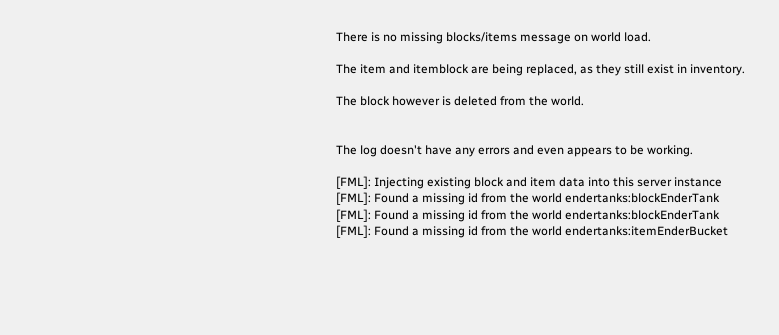There is no missing blocks/items message on world load.

The item and itemblock are being replaced, as they still exist in inventory.

The block however is deleted from the world.


The log doesn't have any errors and even appears to be working.

[FML]: Injecting existing block and item data into this server instance
[FML]: Found a missing id from the world endertanks:blockEnderTank
[FML]: Found a missing id from the world endertanks:blockEnderTank
[FML]: Found a missing id from the world endertanks:itemEnderBucket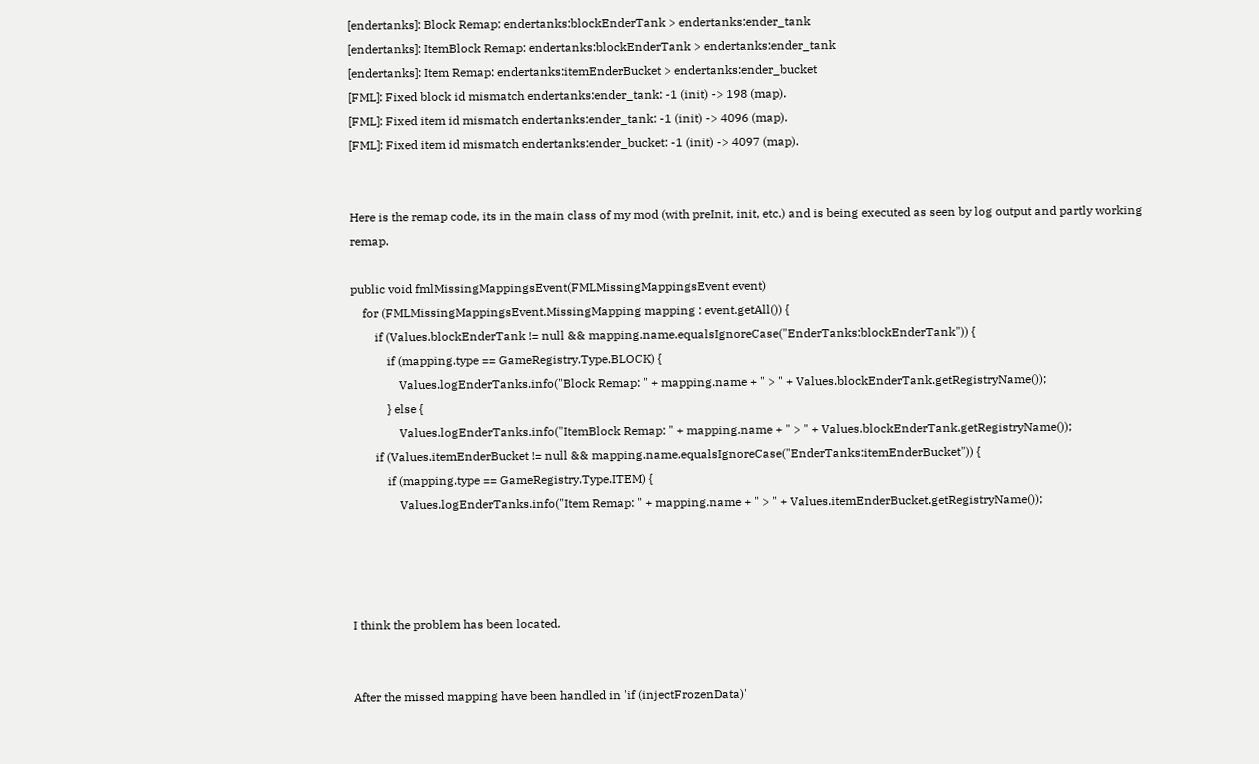[endertanks]: Block Remap: endertanks:blockEnderTank > endertanks:ender_tank
[endertanks]: ItemBlock Remap: endertanks:blockEnderTank > endertanks:ender_tank
[endertanks]: Item Remap: endertanks:itemEnderBucket > endertanks:ender_bucket
[FML]: Fixed block id mismatch endertanks:ender_tank: -1 (init) -> 198 (map).
[FML]: Fixed item id mismatch endertanks:ender_tank: -1 (init) -> 4096 (map).
[FML]: Fixed item id mismatch endertanks:ender_bucket: -1 (init) -> 4097 (map).


Here is the remap code, its in the main class of my mod (with preInit, init, etc.) and is being executed as seen by log output and partly working remap.

public void fmlMissingMappingsEvent(FMLMissingMappingsEvent event)
    for (FMLMissingMappingsEvent.MissingMapping mapping : event.getAll()) {
        if (Values.blockEnderTank != null && mapping.name.equalsIgnoreCase("EnderTanks:blockEnderTank")) {
            if (mapping.type == GameRegistry.Type.BLOCK) {
                Values.logEnderTanks.info("Block Remap: " + mapping.name + " > " + Values.blockEnderTank.getRegistryName());
            } else {
                Values.logEnderTanks.info("ItemBlock Remap: " + mapping.name + " > " + Values.blockEnderTank.getRegistryName());
        if (Values.itemEnderBucket != null && mapping.name.equalsIgnoreCase("EnderTanks:itemEnderBucket")) {
            if (mapping.type == GameRegistry.Type.ITEM) {
                Values.logEnderTanks.info("Item Remap: " + mapping.name + " > " + Values.itemEnderBucket.getRegistryName());




I think the problem has been located.


After the missed mapping have been handled in 'if (injectFrozenData)'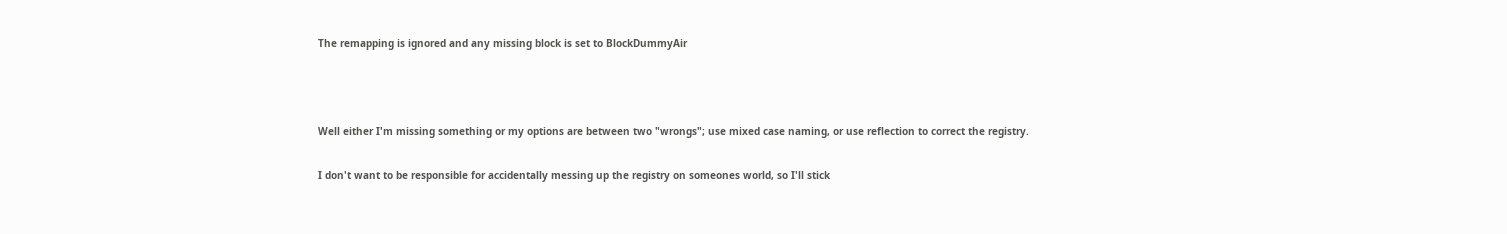The remapping is ignored and any missing block is set to BlockDummyAir



Well either I'm missing something or my options are between two "wrongs"; use mixed case naming, or use reflection to correct the registry.

I don't want to be responsible for accidentally messing up the registry on someones world, so I'll stick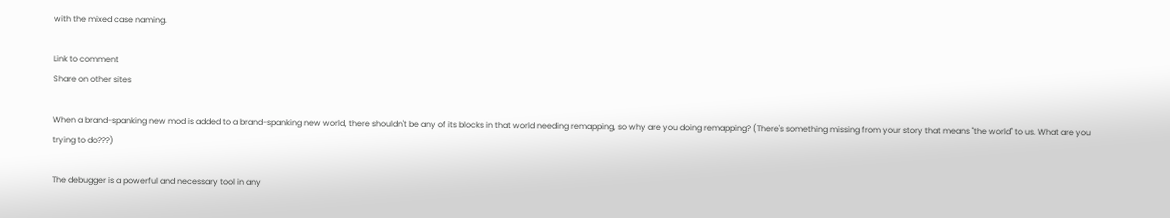with the mixed case naming.

Link to comment
Share on other sites

When a brand-spanking new mod is added to a brand-spanking new world, there shouldn't be any of its blocks in that world needing remapping, so why are you doing remapping? (There's something missing from your story that means "the world" to us. What are you trying to do???)

The debugger is a powerful and necessary tool in any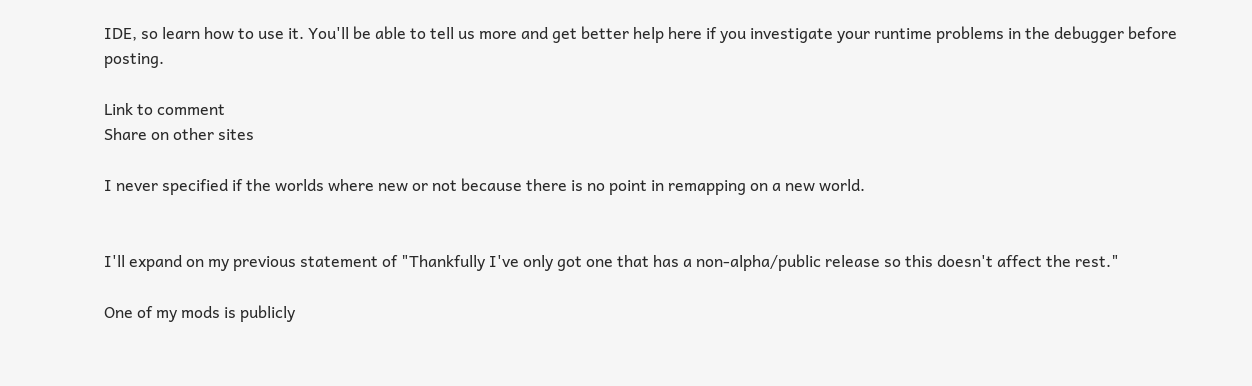IDE, so learn how to use it. You'll be able to tell us more and get better help here if you investigate your runtime problems in the debugger before posting.

Link to comment
Share on other sites

I never specified if the worlds where new or not because there is no point in remapping on a new world.


I'll expand on my previous statement of "Thankfully I've only got one that has a non-alpha/public release so this doesn't affect the rest."

One of my mods is publicly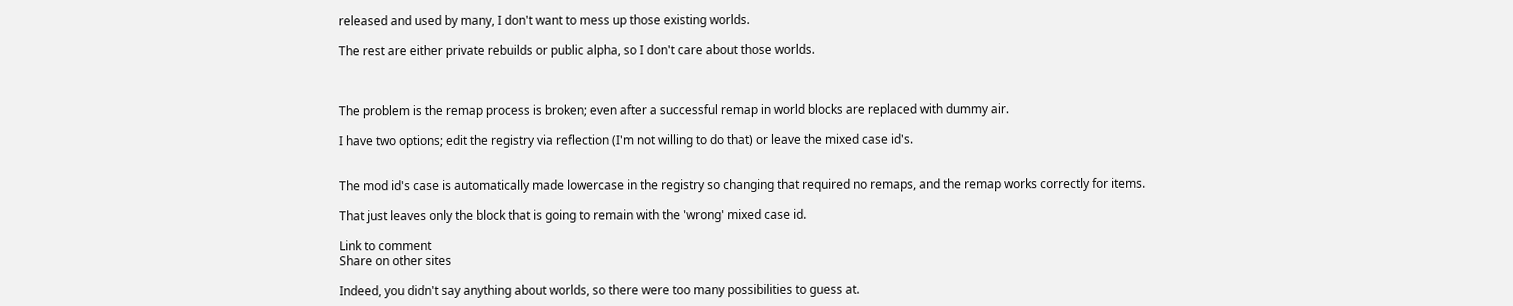released and used by many, I don't want to mess up those existing worlds.

The rest are either private rebuilds or public alpha, so I don't care about those worlds.



The problem is the remap process is broken; even after a successful remap in world blocks are replaced with dummy air.

I have two options; edit the registry via reflection (I'm not willing to do that) or leave the mixed case id's.


The mod id's case is automatically made lowercase in the registry so changing that required no remaps, and the remap works correctly for items.

That just leaves only the block that is going to remain with the 'wrong' mixed case id.

Link to comment
Share on other sites

Indeed, you didn't say anything about worlds, so there were too many possibilities to guess at.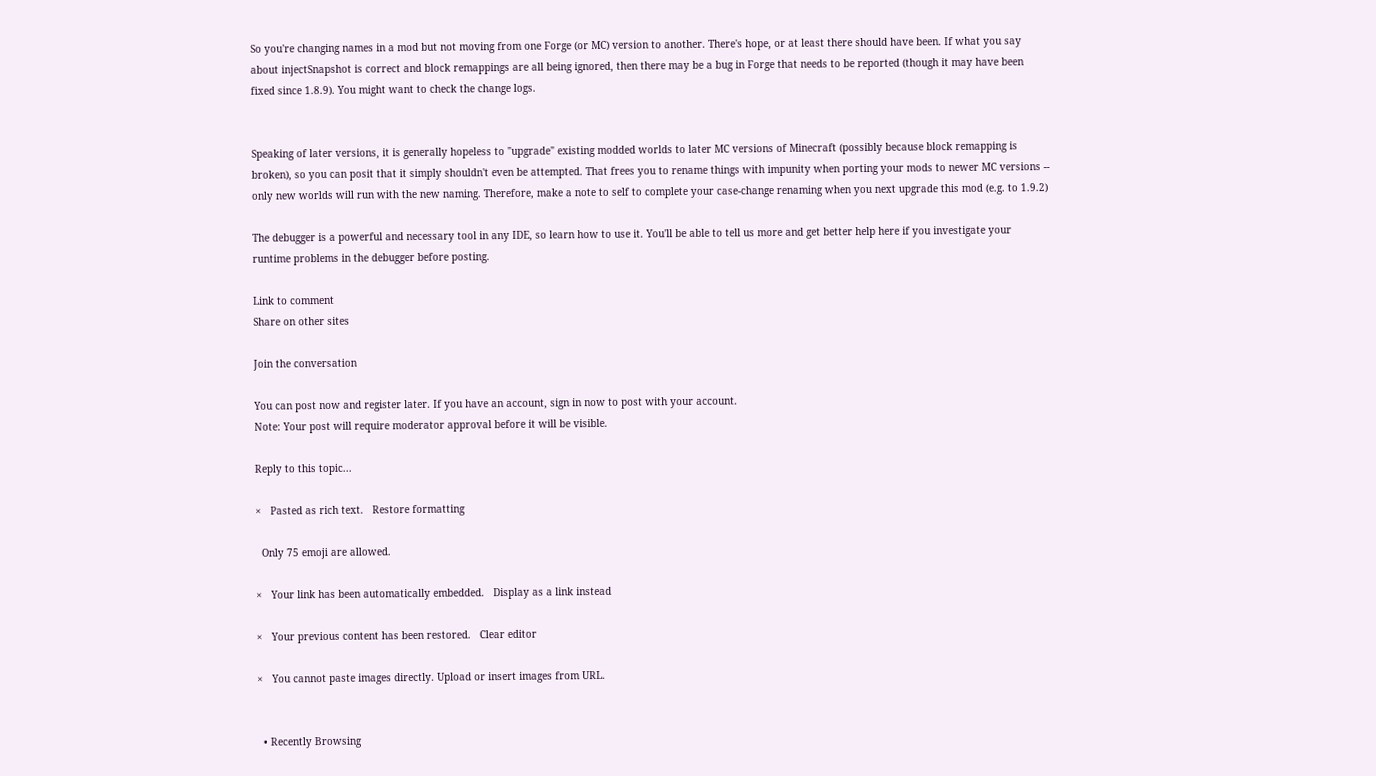So you're changing names in a mod but not moving from one Forge (or MC) version to another. There's hope, or at least there should have been. If what you say about injectSnapshot is correct and block remappings are all being ignored, then there may be a bug in Forge that needs to be reported (though it may have been fixed since 1.8.9). You might want to check the change logs.


Speaking of later versions, it is generally hopeless to "upgrade" existing modded worlds to later MC versions of Minecraft (possibly because block remapping is broken), so you can posit that it simply shouldn't even be attempted. That frees you to rename things with impunity when porting your mods to newer MC versions -- only new worlds will run with the new naming. Therefore, make a note to self to complete your case-change renaming when you next upgrade this mod (e.g. to 1.9.2)

The debugger is a powerful and necessary tool in any IDE, so learn how to use it. You'll be able to tell us more and get better help here if you investigate your runtime problems in the debugger before posting.

Link to comment
Share on other sites

Join the conversation

You can post now and register later. If you have an account, sign in now to post with your account.
Note: Your post will require moderator approval before it will be visible.

Reply to this topic...

×   Pasted as rich text.   Restore formatting

  Only 75 emoji are allowed.

×   Your link has been automatically embedded.   Display as a link instead

×   Your previous content has been restored.   Clear editor

×   You cannot paste images directly. Upload or insert images from URL.


  • Recently Browsing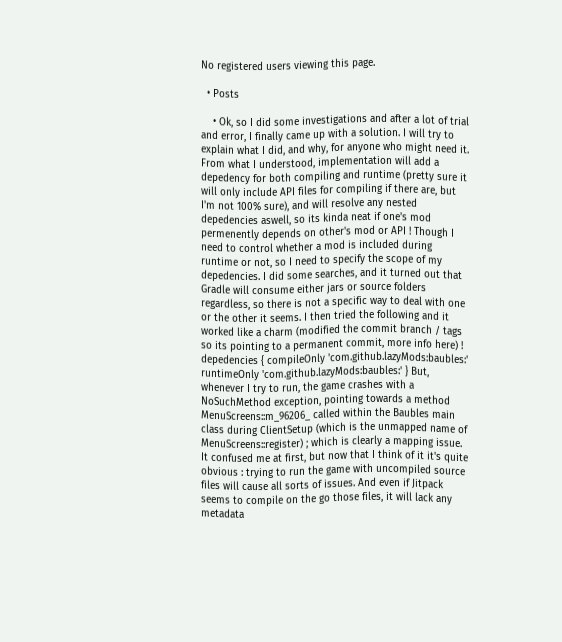No registered users viewing this page.

  • Posts

    • Ok, so I did some investigations and after a lot of trial and error, I finally came up with a solution. I will try to explain what I did, and why, for anyone who might need it. From what I understood, implementation will add a depedency for both compiling and runtime (pretty sure it will only include API files for compiling if there are, but I'm not 100% sure), and will resolve any nested depedencies aswell, so its kinda neat if one's mod permenently depends on other's mod or API ! Though I need to control whether a mod is included during runtime or not, so I need to specify the scope of my depedencies. I did some searches, and it turned out that Gradle will consume either jars or source folders regardless, so there is not a specific way to deal with one or the other it seems. I then tried the following and it worked like a charm (modified the commit branch / tags so its pointing to a permanent commit, more info here) ! depedencies { compileOnly 'com.github.lazyMods:baubles:' runtimeOnly 'com.github.lazyMods:baubles:' } But, whenever I try to run, the game crashes with a NoSuchMethod exception, pointing towards a method MenuScreens::m_96206_ called within the Baubles main class during ClientSetup (which is the unmapped name of MenuScreens::register) ; which is clearly a mapping issue. It confused me at first, but now that I think of it it's quite obvious : trying to run the game with uncompiled source files will cause all sorts of issues. And even if Jitpack seems to compile on the go those files, it will lack any metadata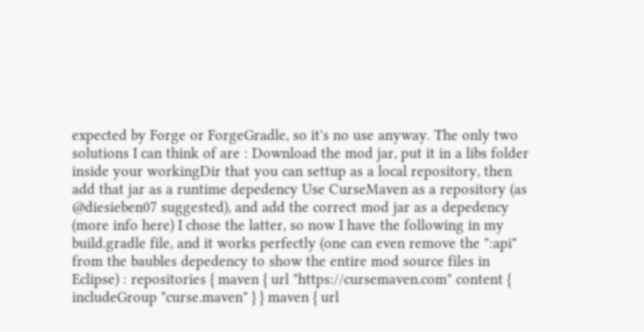expected by Forge or ForgeGradle, so it's no use anyway. The only two solutions I can think of are : Download the mod jar, put it in a libs folder inside your workingDir that you can settup as a local repository, then add that jar as a runtime depedency Use CurseMaven as a repository (as @diesieben07 suggested), and add the correct mod jar as a depedency (more info here) I chose the latter, so now I have the following in my build.gradle file, and it works perfectly (one can even remove the ":api" from the baubles depedency to show the entire mod source files in Eclipse) : repositories { maven { url "https://cursemaven.com" content { includeGroup "curse.maven" } } maven { url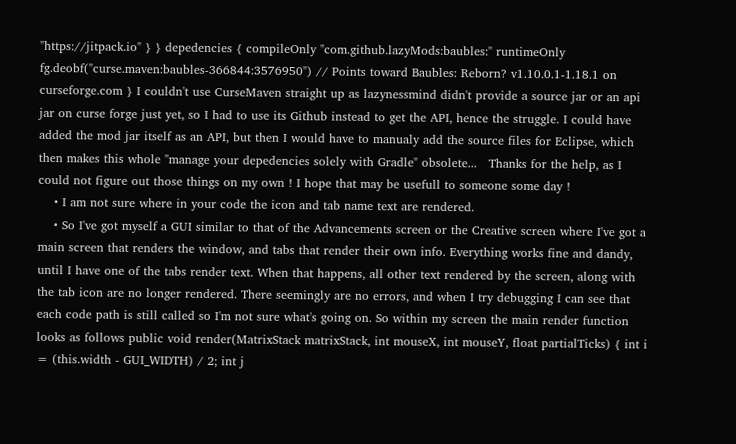"https://jitpack.io" } } depedencies { compileOnly "com.github.lazyMods:baubles:" runtimeOnly fg.deobf("curse.maven:baubles-366844:3576950") // Points toward Baubles: Reborn? v1.10.0.1-1.18.1 on curseforge.com } I couldn't use CurseMaven straight up as lazynessmind didn't provide a source jar or an api jar on curse forge just yet, so I had to use its Github instead to get the API, hence the struggle. I could have added the mod jar itself as an API, but then I would have to manualy add the source files for Eclipse, which then makes this whole "manage your depedencies solely with Gradle" obsolete...   Thanks for the help, as I could not figure out those things on my own ! I hope that may be usefull to someone some day !
    • I am not sure where in your code the icon and tab name text are rendered.
    • So I've got myself a GUI similar to that of the Advancements screen or the Creative screen where I've got a main screen that renders the window, and tabs that render their own info. Everything works fine and dandy, until I have one of the tabs render text. When that happens, all other text rendered by the screen, along with the tab icon are no longer rendered. There seemingly are no errors, and when I try debugging I can see that each code path is still called so I'm not sure what's going on. So within my screen the main render function looks as follows public void render(MatrixStack matrixStack, int mouseX, int mouseY, float partialTicks) { int i = (this.width - GUI_WIDTH) / 2; int j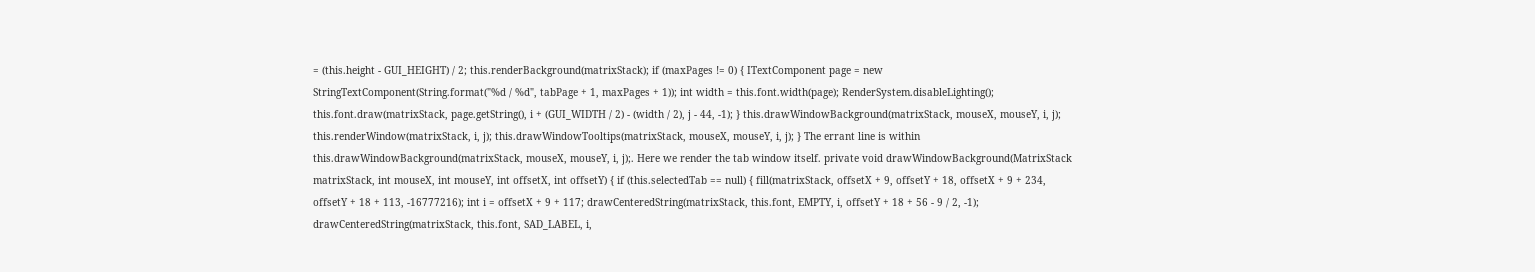= (this.height - GUI_HEIGHT) / 2; this.renderBackground(matrixStack); if (maxPages != 0) { ITextComponent page = new StringTextComponent(String.format("%d / %d", tabPage + 1, maxPages + 1)); int width = this.font.width(page); RenderSystem.disableLighting(); this.font.draw(matrixStack, page.getString(), i + (GUI_WIDTH / 2) - (width / 2), j - 44, -1); } this.drawWindowBackground(matrixStack, mouseX, mouseY, i, j); this.renderWindow(matrixStack, i, j); this.drawWindowTooltips(matrixStack, mouseX, mouseY, i, j); } The errant line is within this.drawWindowBackground(matrixStack, mouseX, mouseY, i, j);. Here we render the tab window itself. private void drawWindowBackground(MatrixStack matrixStack, int mouseX, int mouseY, int offsetX, int offsetY) { if (this.selectedTab == null) { fill(matrixStack, offsetX + 9, offsetY + 18, offsetX + 9 + 234, offsetY + 18 + 113, -16777216); int i = offsetX + 9 + 117; drawCenteredString(matrixStack, this.font, EMPTY, i, offsetY + 18 + 56 - 9 / 2, -1); drawCenteredString(matrixStack, this.font, SAD_LABEL, i,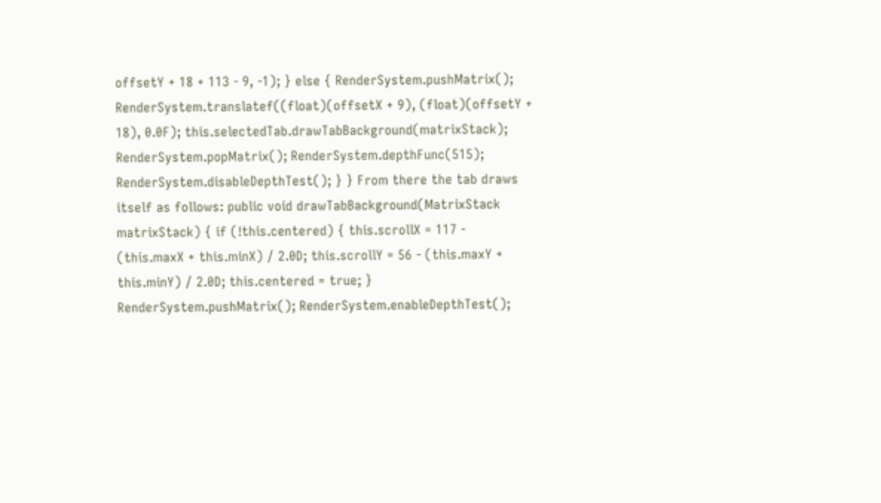offsetY + 18 + 113 - 9, -1); } else { RenderSystem.pushMatrix(); RenderSystem.translatef((float)(offsetX + 9), (float)(offsetY + 18), 0.0F); this.selectedTab.drawTabBackground(matrixStack); RenderSystem.popMatrix(); RenderSystem.depthFunc(515); RenderSystem.disableDepthTest(); } } From there the tab draws itself as follows: public void drawTabBackground(MatrixStack matrixStack) { if (!this.centered) { this.scrollX = 117 - (this.maxX + this.minX) / 2.0D; this.scrollY = 56 - (this.maxY + this.minY) / 2.0D; this.centered = true; } RenderSystem.pushMatrix(); RenderSystem.enableDepthTest();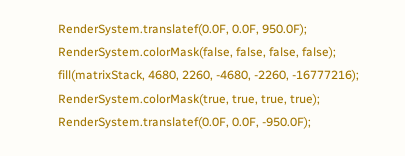RenderSystem.translatef(0.0F, 0.0F, 950.0F); RenderSystem.colorMask(false, false, false, false); fill(matrixStack, 4680, 2260, -4680, -2260, -16777216); RenderSystem.colorMask(true, true, true, true); RenderSystem.translatef(0.0F, 0.0F, -950.0F);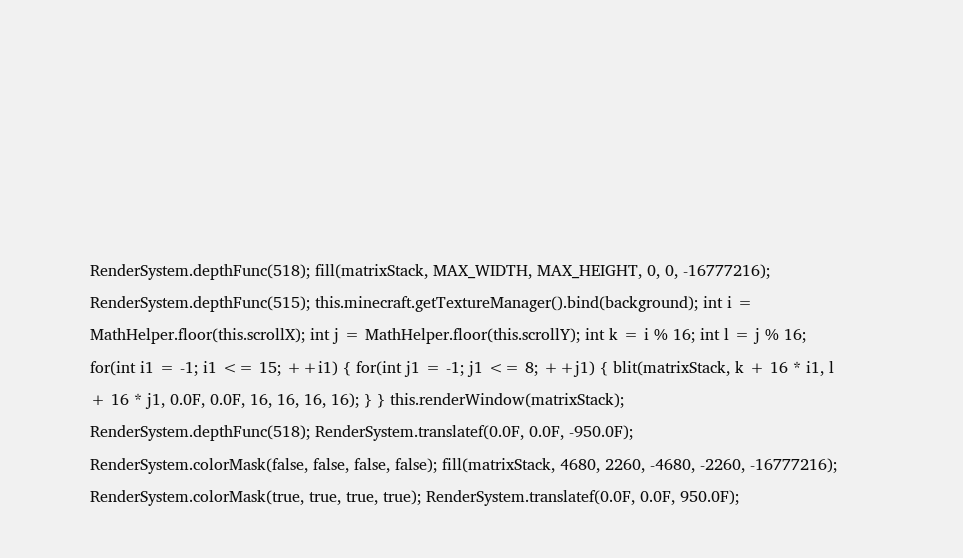RenderSystem.depthFunc(518); fill(matrixStack, MAX_WIDTH, MAX_HEIGHT, 0, 0, -16777216); RenderSystem.depthFunc(515); this.minecraft.getTextureManager().bind(background); int i = MathHelper.floor(this.scrollX); int j = MathHelper.floor(this.scrollY); int k = i % 16; int l = j % 16; for(int i1 = -1; i1 <= 15; ++i1) { for(int j1 = -1; j1 <= 8; ++j1) { blit(matrixStack, k + 16 * i1, l + 16 * j1, 0.0F, 0.0F, 16, 16, 16, 16); } } this.renderWindow(matrixStack); RenderSystem.depthFunc(518); RenderSystem.translatef(0.0F, 0.0F, -950.0F); RenderSystem.colorMask(false, false, false, false); fill(matrixStack, 4680, 2260, -4680, -2260, -16777216); RenderSystem.colorMask(true, true, true, true); RenderSystem.translatef(0.0F, 0.0F, 950.0F);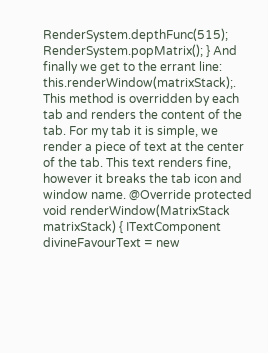RenderSystem.depthFunc(515); RenderSystem.popMatrix(); } And finally we get to the errant line: this.renderWindow(matrixStack);. This method is overridden by each tab and renders the content of the tab. For my tab it is simple, we render a piece of text at the center of the tab. This text renders fine, however it breaks the tab icon and window name. @Override protected void renderWindow(MatrixStack matrixStack) { ITextComponent divineFavourText = new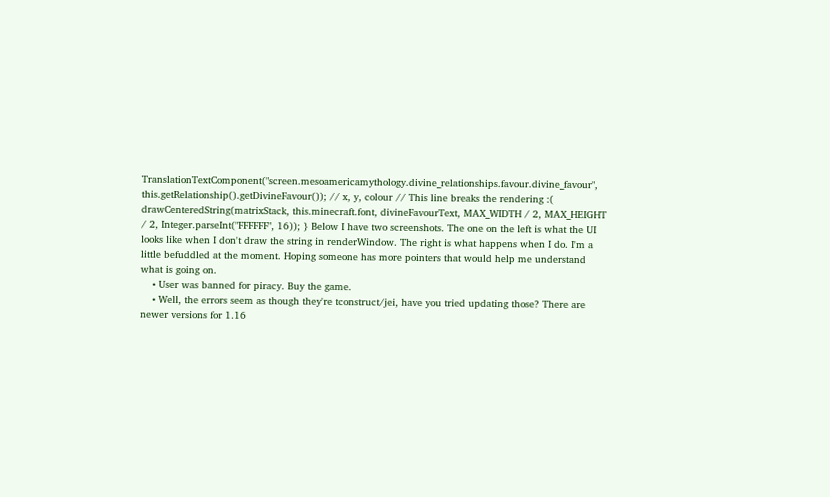TranslationTextComponent("screen.mesoamericamythology.divine_relationships.favour.divine_favour", this.getRelationship().getDivineFavour()); // x, y, colour // This line breaks the rendering :( drawCenteredString(matrixStack, this.minecraft.font, divineFavourText, MAX_WIDTH / 2, MAX_HEIGHT / 2, Integer.parseInt("FFFFFF", 16)); } Below I have two screenshots. The one on the left is what the UI looks like when I don't draw the string in renderWindow. The right is what happens when I do. I'm a little befuddled at the moment. Hoping someone has more pointers that would help me understand what is going on.
    • User was banned for piracy. Buy the game.
    • Well, the errors seem as though they're tconstruct/jei, have you tried updating those? There are newer versions for 1.16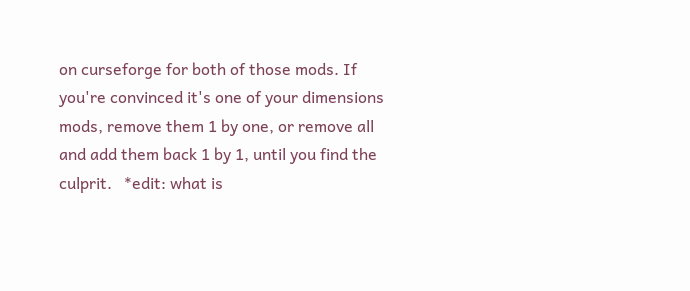on curseforge for both of those mods. If you're convinced it's one of your dimensions mods, remove them 1 by one, or remove all and add them back 1 by 1, until you find the culprit.   *edit: what is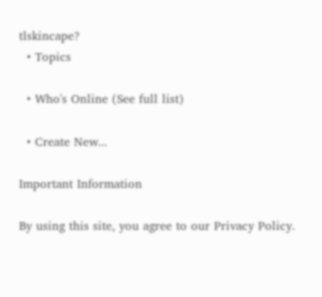tlskincape?
  • Topics

  • Who's Online (See full list)

  • Create New...

Important Information

By using this site, you agree to our Privacy Policy.